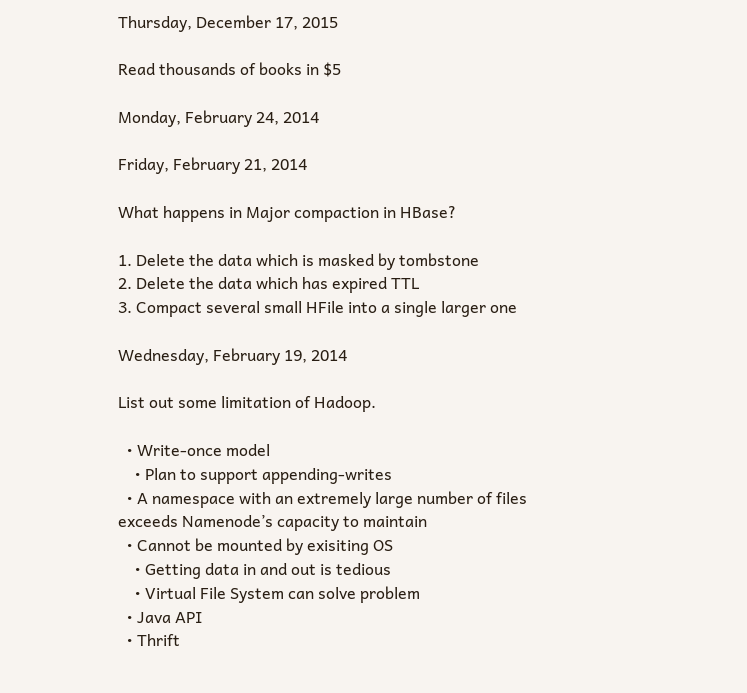Thursday, December 17, 2015

Read thousands of books in $5

Monday, February 24, 2014

Friday, February 21, 2014

What happens in Major compaction in HBase?

1. Delete the data which is masked by tombstone
2. Delete the data which has expired TTL
3. Compact several small HFile into a single larger one

Wednesday, February 19, 2014

List out some limitation of Hadoop.

  • Write-once model
    • Plan to support appending-writes
  • A namespace with an extremely large number of files exceeds Namenode’s capacity to maintain
  • Cannot be mounted by exisiting OS
    • Getting data in and out is tedious
    • Virtual File System can solve problem
  • Java API
  • Thrift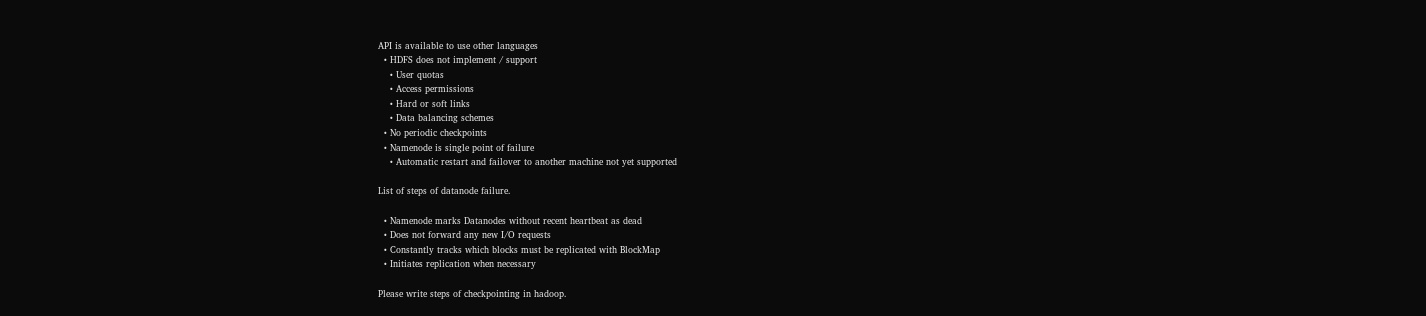API is available to use other languages
  • HDFS does not implement / support
    • User quotas
    • Access permissions
    • Hard or soft links
    • Data balancing schemes
  • No periodic checkpoints
  • Namenode is single point of failure
    • Automatic restart and failover to another machine not yet supported

List of steps of datanode failure.

  • Namenode marks Datanodes without recent heartbeat as dead
  • Does not forward any new I/O requests
  • Constantly tracks which blocks must be replicated with BlockMap
  • Initiates replication when necessary

Please write steps of checkpointing in hadoop.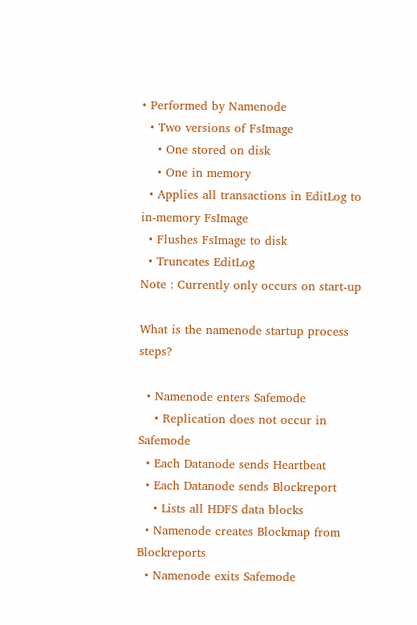• Performed by Namenode
  • Two versions of FsImage
    • One stored on disk
    • One in memory
  • Applies all transactions in EditLog to in-memory FsImage
  • Flushes FsImage to disk
  • Truncates EditLog
Note : Currently only occurs on start-up

What is the namenode startup process steps?

  • Namenode enters Safemode
    • Replication does not occur in Safemode
  • Each Datanode sends Heartbeat
  • Each Datanode sends Blockreport
    • Lists all HDFS data blocks
  • Namenode creates Blockmap from Blockreports
  • Namenode exits Safemode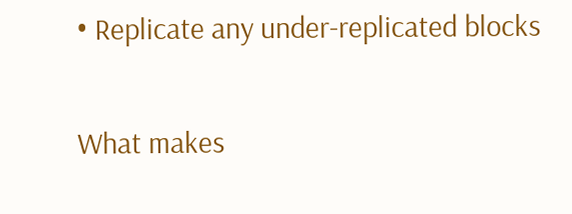• Replicate any under-replicated blocks

What makes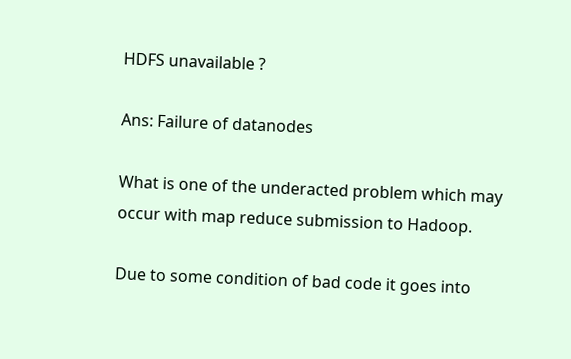HDFS unavailable ?

Ans: Failure of datanodes

What is one of the underacted problem which may occur with map reduce submission to Hadoop.

Due to some condition of bad code it goes into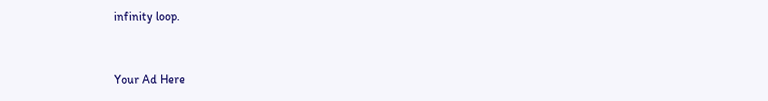infinity loop.


Your Ad Here